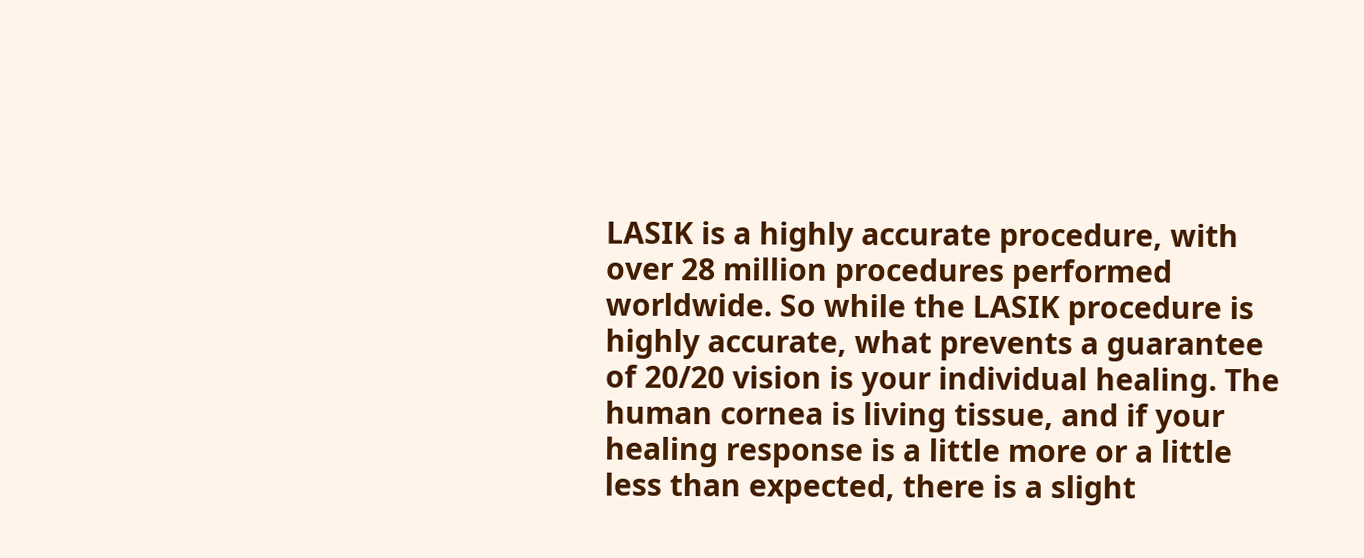LASIK is a highly accurate procedure, with over 28 million procedures performed worldwide. So while the LASIK procedure is highly accurate, what prevents a guarantee of 20/20 vision is your individual healing. The human cornea is living tissue, and if your healing response is a little more or a little less than expected, there is a slight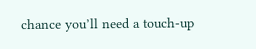chance you’ll need a touch-up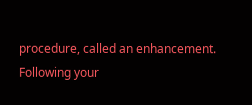procedure, called an enhancement. Following your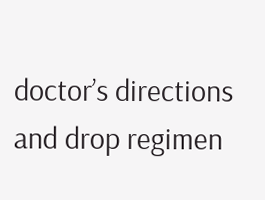doctor’s directions and drop regimen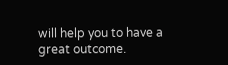will help you to have a great outcome.